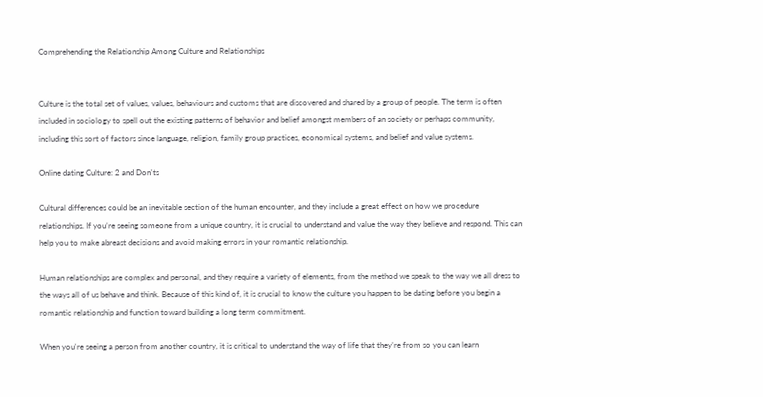Comprehending the Relationship Among Culture and Relationships


Culture is the total set of values, values, behaviours and customs that are discovered and shared by a group of people. The term is often included in sociology to spell out the existing patterns of behavior and belief amongst members of an society or perhaps community, including this sort of factors since language, religion, family group practices, economical systems, and belief and value systems.

Online dating Culture: 2 and Don'ts

Cultural differences could be an inevitable section of the human encounter, and they include a great effect on how we procedure relationships. If you’re seeing someone from a unique country, it is crucial to understand and value the way they believe and respond. This can help you to make abreast decisions and avoid making errors in your romantic relationship.

Human relationships are complex and personal, and they require a variety of elements, from the method we speak to the way we all dress to the ways all of us behave and think. Because of this kind of, it is crucial to know the culture you happen to be dating before you begin a romantic relationship and function toward building a long term commitment.

When you're seeing a person from another country, it is critical to understand the way of life that they’re from so you can learn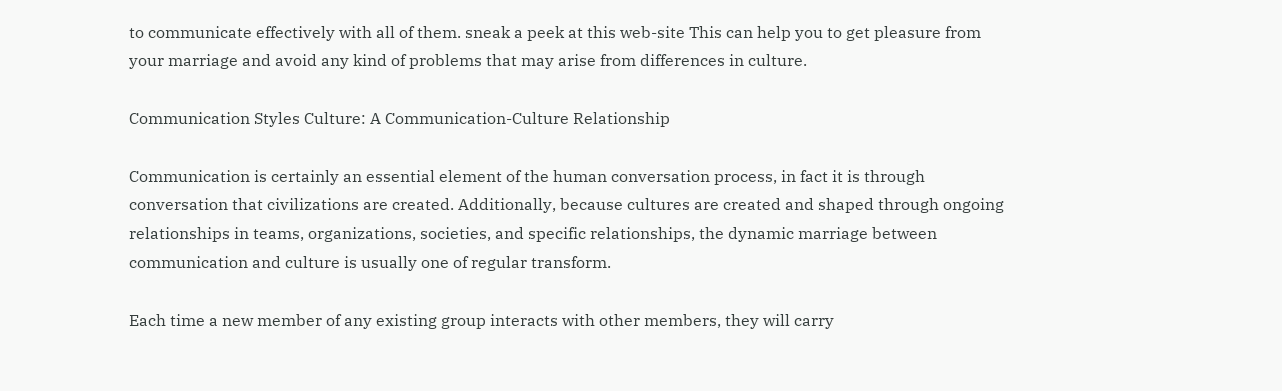to communicate effectively with all of them. sneak a peek at this web-site This can help you to get pleasure from your marriage and avoid any kind of problems that may arise from differences in culture.

Communication Styles Culture: A Communication-Culture Relationship

Communication is certainly an essential element of the human conversation process, in fact it is through conversation that civilizations are created. Additionally, because cultures are created and shaped through ongoing relationships in teams, organizations, societies, and specific relationships, the dynamic marriage between communication and culture is usually one of regular transform.

Each time a new member of any existing group interacts with other members, they will carry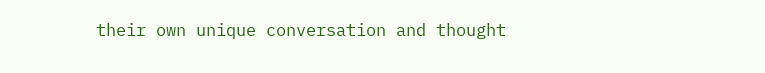their own unique conversation and thought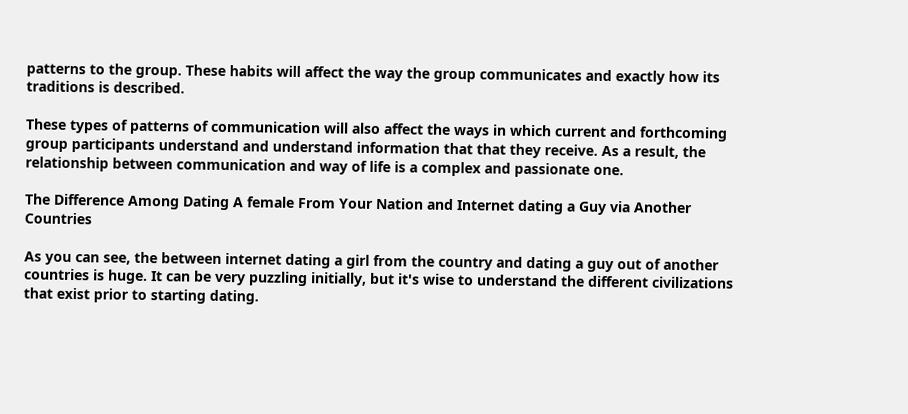patterns to the group. These habits will affect the way the group communicates and exactly how its traditions is described.

These types of patterns of communication will also affect the ways in which current and forthcoming group participants understand and understand information that that they receive. As a result, the relationship between communication and way of life is a complex and passionate one.

The Difference Among Dating A female From Your Nation and Internet dating a Guy via Another Countries

As you can see, the between internet dating a girl from the country and dating a guy out of another countries is huge. It can be very puzzling initially, but it's wise to understand the different civilizations that exist prior to starting dating.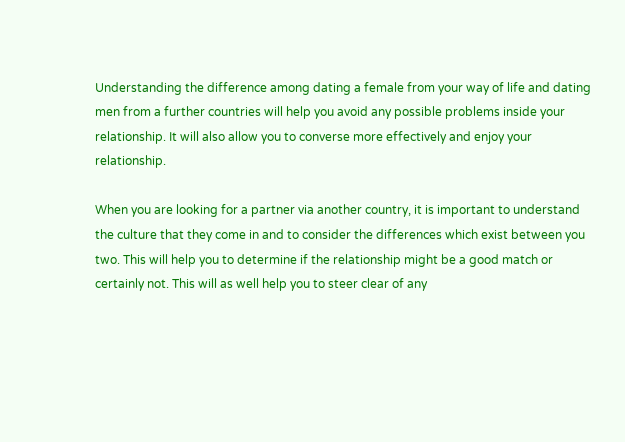Understanding the difference among dating a female from your way of life and dating men from a further countries will help you avoid any possible problems inside your relationship. It will also allow you to converse more effectively and enjoy your relationship.

When you are looking for a partner via another country, it is important to understand the culture that they come in and to consider the differences which exist between you two. This will help you to determine if the relationship might be a good match or certainly not. This will as well help you to steer clear of any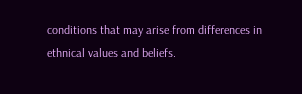conditions that may arise from differences in ethnical values and beliefs.